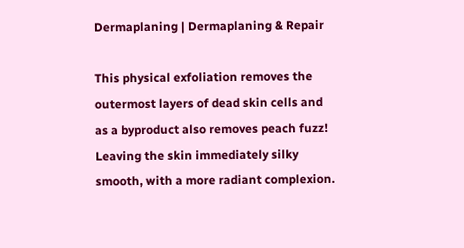Dermaplaning | Dermaplaning & Repair

This physical exfoliation removes the outermost layers of dead skin cells and as a byproduct also removes peach fuzz!  Leaving the skin immediately silky smooth, with a more radiant complexion.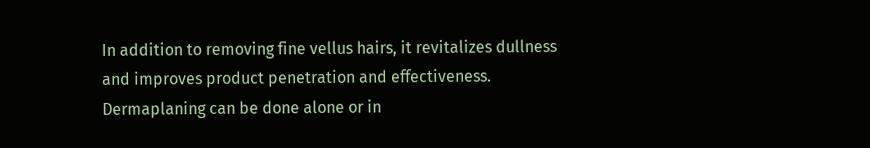In addition to removing fine vellus hairs, it revitalizes dullness and improves product penetration and effectiveness. Dermaplaning can be done alone or in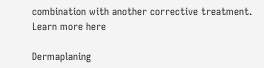combination with another corrective treatment. Learn more here

Dermaplaning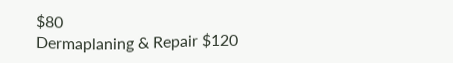$80
Dermaplaning & Repair $120